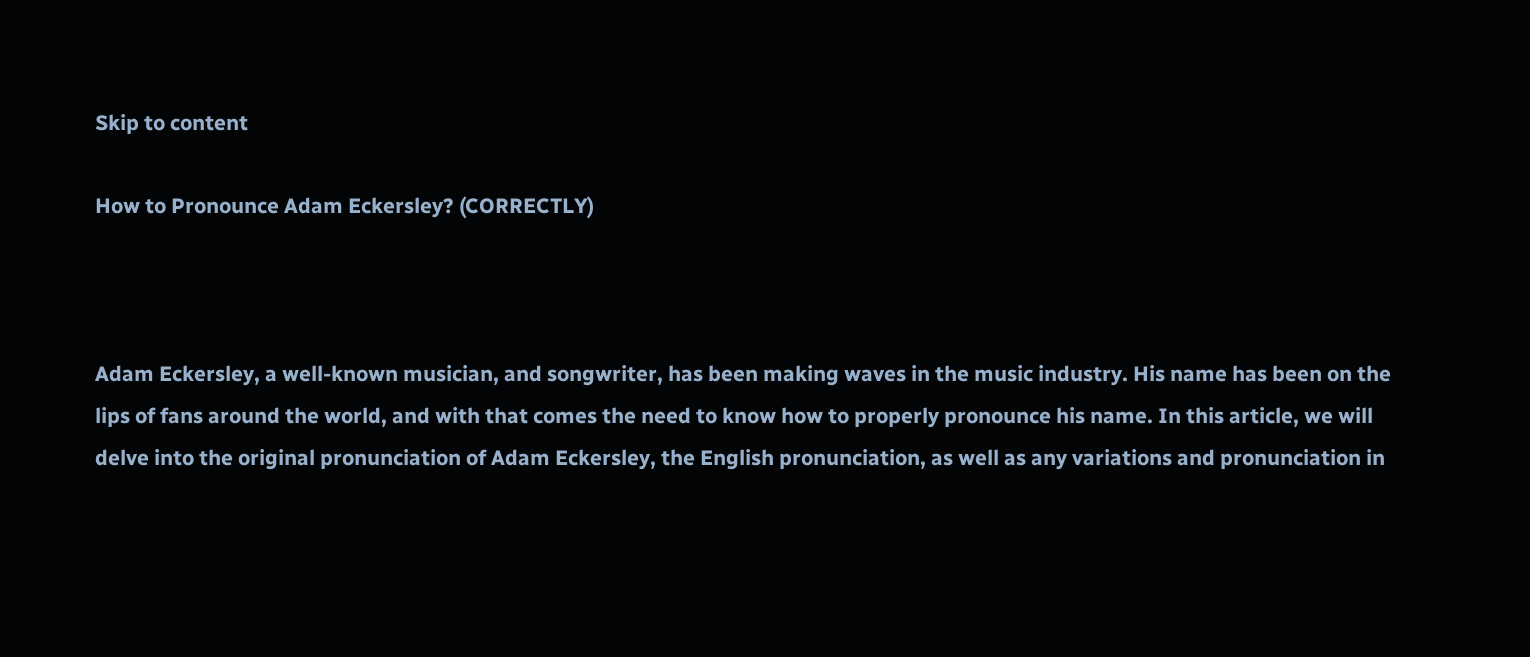Skip to content

How to Pronounce Adam Eckersley? (CORRECTLY)



Adam Eckersley, a well-known musician, and songwriter, has been making waves in the music industry. His name has been on the lips of fans around the world, and with that comes the need to know how to properly pronounce his name. In this article, we will delve into the original pronunciation of Adam Eckersley, the English pronunciation, as well as any variations and pronunciation in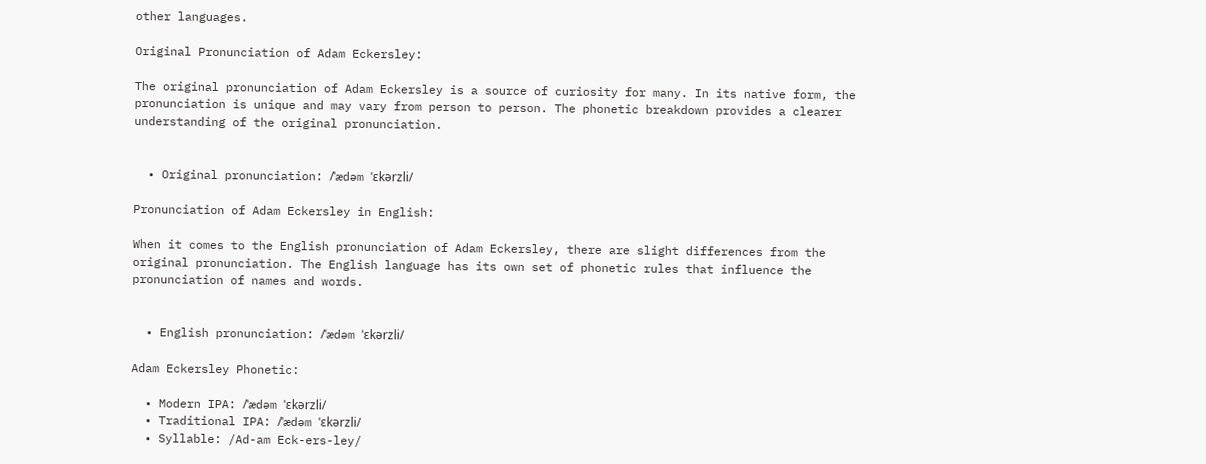other languages.

Original Pronunciation of Adam Eckersley:

The original pronunciation of Adam Eckersley is a source of curiosity for many. In its native form, the pronunciation is unique and may vary from person to person. The phonetic breakdown provides a clearer understanding of the original pronunciation.


  • Original pronunciation: /ˈædəm ˈɛkərzli/

Pronunciation of Adam Eckersley in English:

When it comes to the English pronunciation of Adam Eckersley, there are slight differences from the original pronunciation. The English language has its own set of phonetic rules that influence the pronunciation of names and words.


  • English pronunciation: /ˈædəm ˈɛkərzli/

Adam Eckersley Phonetic:

  • Modern IPA: /ˈædəm ˈɛkərzli/
  • Traditional IPA: /ˈædəm ˈɛkərzli/
  • Syllable: /Ad-am Eck-ers-ley/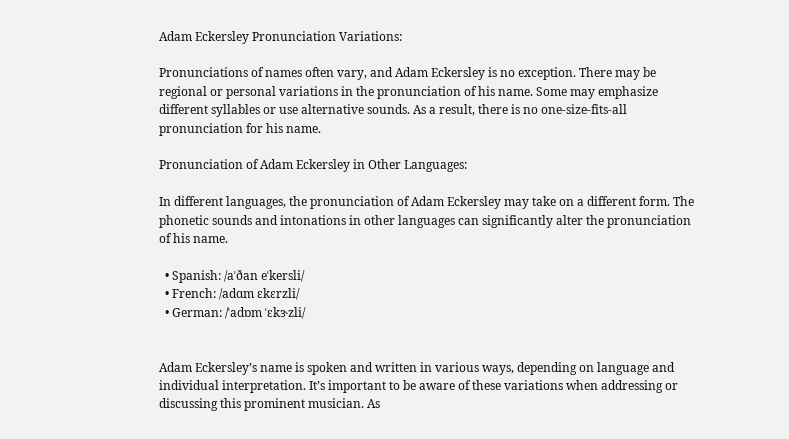Adam Eckersley Pronunciation Variations:

Pronunciations of names often vary, and Adam Eckersley is no exception. There may be regional or personal variations in the pronunciation of his name. Some may emphasize different syllables or use alternative sounds. As a result, there is no one-size-fits-all pronunciation for his name.

Pronunciation of Adam Eckersley in Other Languages:

In different languages, the pronunciation of Adam Eckersley may take on a different form. The phonetic sounds and intonations in other languages can significantly alter the pronunciation of his name.

  • Spanish: /aˈðan eˈkersli/
  • French: /adɑm ɛkɛrzli/
  • German: /ˈadɒm ˈɛkɝzli/


Adam Eckersley’s name is spoken and written in various ways, depending on language and individual interpretation. It’s important to be aware of these variations when addressing or discussing this prominent musician. As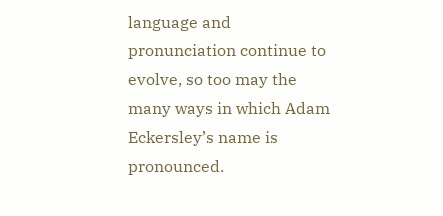language and pronunciation continue to evolve, so too may the many ways in which Adam Eckersley’s name is pronounced.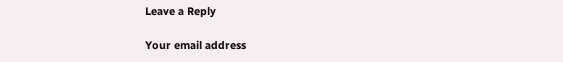Leave a Reply

Your email address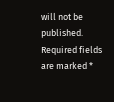will not be published. Required fields are marked *